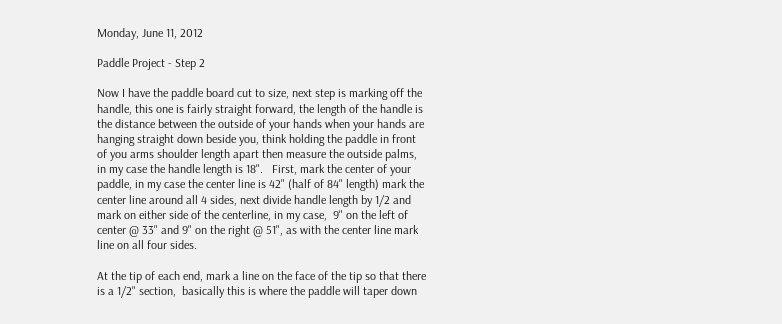Monday, June 11, 2012

Paddle Project - Step 2

Now I have the paddle board cut to size, next step is marking off the handle, this one is fairly straight forward, the length of the handle is the distance between the outside of your hands when your hands are hanging straight down beside you, think holding the paddle in front of you arms shoulder length apart then measure the outside palms,  in my case the handle length is 18".   First, mark the center of your paddle, in my case the center line is 42" (half of 84" length) mark the center line around all 4 sides, next divide handle length by 1/2 and mark on either side of the centerline, in my case,  9" on the left of center @ 33" and 9" on the right @ 51", as with the center line mark line on all four sides.

At the tip of each end, mark a line on the face of the tip so that there is a 1/2" section,  basically this is where the paddle will taper down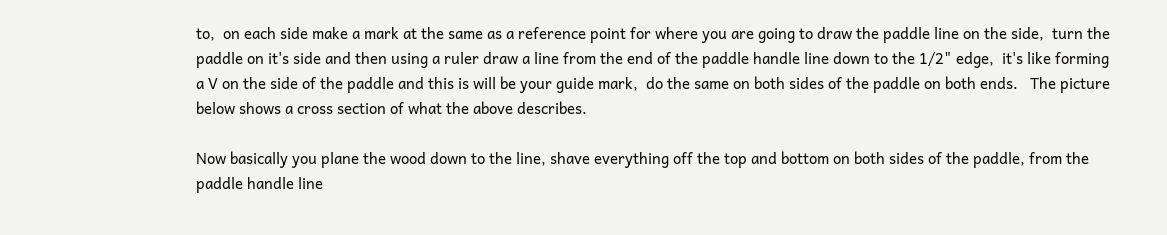to,  on each side make a mark at the same as a reference point for where you are going to draw the paddle line on the side,  turn the paddle on it's side and then using a ruler draw a line from the end of the paddle handle line down to the 1/2" edge,  it's like forming a V on the side of the paddle and this is will be your guide mark,  do the same on both sides of the paddle on both ends.   The picture below shows a cross section of what the above describes.

Now basically you plane the wood down to the line, shave everything off the top and bottom on both sides of the paddle, from the paddle handle line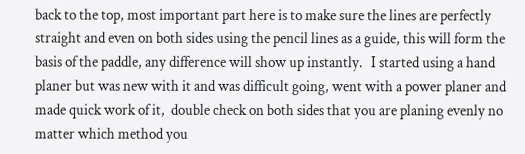back to the top, most important part here is to make sure the lines are perfectly straight and even on both sides using the pencil lines as a guide, this will form the basis of the paddle, any difference will show up instantly.   I started using a hand planer but was new with it and was difficult going, went with a power planer and made quick work of it,  double check on both sides that you are planing evenly no matter which method you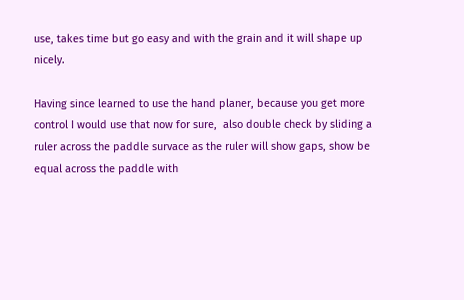use, takes time but go easy and with the grain and it will shape up nicely.

Having since learned to use the hand planer, because you get more control I would use that now for sure,  also double check by sliding a ruler across the paddle survace as the ruler will show gaps, show be equal across the paddle with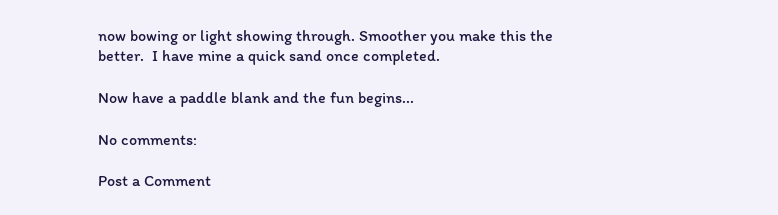now bowing or light showing through. Smoother you make this the better.  I have mine a quick sand once completed.

Now have a paddle blank and the fun begins...

No comments:

Post a Comment